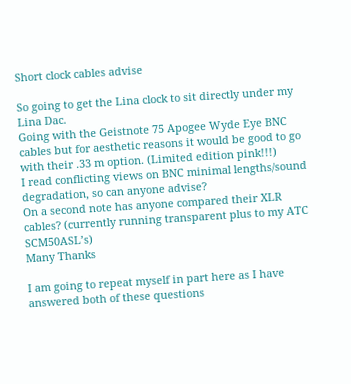Short clock cables advise

So going to get the Lina clock to sit directly under my Lina Dac.
Going with the Geistnote 75 Apogee Wyde Eye BNC cables but for aesthetic reasons it would be good to go with their .33 m option. (Limited edition pink!!!)
I read conflicting views on BNC minimal lengths/sound degradation, so can anyone advise?
On a second note has anyone compared their XLR cables? (currently running transparent plus to my ATC SCM50ASL’s)
Many Thanks

I am going to repeat myself in part here as I have answered both of these questions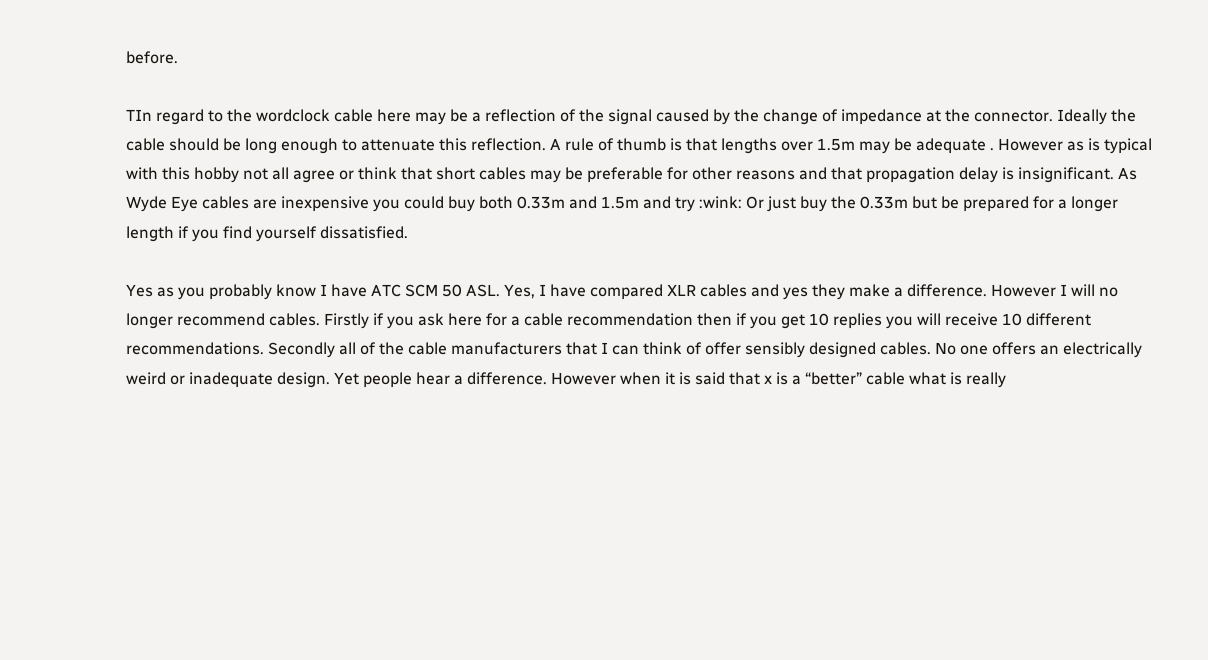before.

TIn regard to the wordclock cable here may be a reflection of the signal caused by the change of impedance at the connector. Ideally the cable should be long enough to attenuate this reflection. A rule of thumb is that lengths over 1.5m may be adequate . However as is typical with this hobby not all agree or think that short cables may be preferable for other reasons and that propagation delay is insignificant. As Wyde Eye cables are inexpensive you could buy both 0.33m and 1.5m and try :wink: Or just buy the 0.33m but be prepared for a longer length if you find yourself dissatisfied.

Yes as you probably know I have ATC SCM 50 ASL. Yes, I have compared XLR cables and yes they make a difference. However I will no longer recommend cables. Firstly if you ask here for a cable recommendation then if you get 10 replies you will receive 10 different recommendations. Secondly all of the cable manufacturers that I can think of offer sensibly designed cables. No one offers an electrically weird or inadequate design. Yet people hear a difference. However when it is said that x is a “better” cable what is really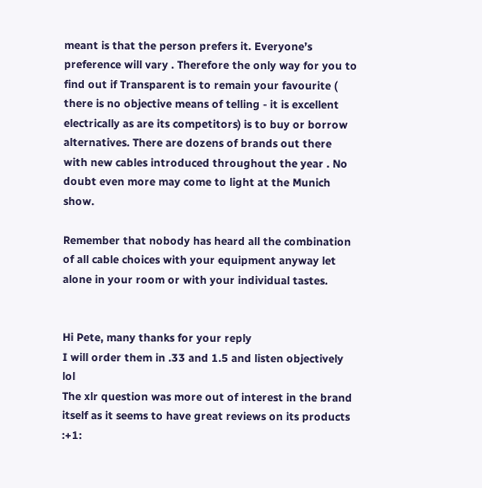meant is that the person prefers it. Everyone’s preference will vary . Therefore the only way for you to find out if Transparent is to remain your favourite ( there is no objective means of telling - it is excellent electrically as are its competitors) is to buy or borrow alternatives. There are dozens of brands out there with new cables introduced throughout the year . No doubt even more may come to light at the Munich show.

Remember that nobody has heard all the combination of all cable choices with your equipment anyway let alone in your room or with your individual tastes.


Hi Pete, many thanks for your reply
I will order them in .33 and 1.5 and listen objectively lol
The xlr question was more out of interest in the brand itself as it seems to have great reviews on its products :+1: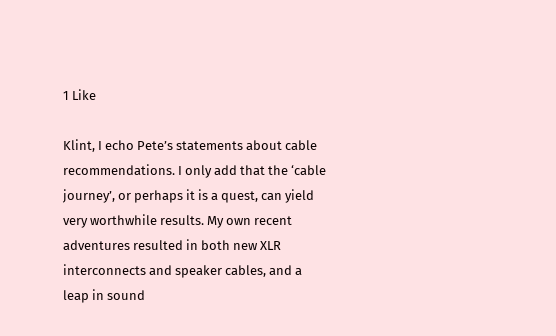1 Like

Klint, I echo Pete’s statements about cable recommendations. I only add that the ‘cable journey’, or perhaps it is a quest, can yield very worthwhile results. My own recent adventures resulted in both new XLR interconnects and speaker cables, and a leap in sound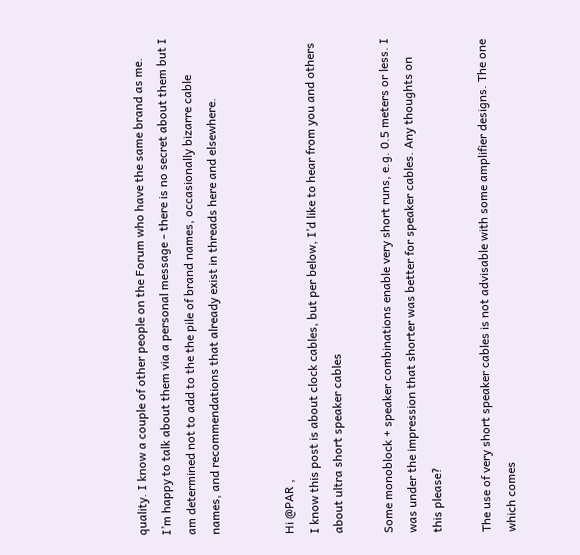quality. I know a couple of other people on the Forum who have the same brand as me. I’m happy to talk about them via a personal message - there is no secret about them but I am determined not to add to the the pile of brand names, occasionally bizarre cable names, and recommendations that already exist in threads here and elsewhere.


Hi @PAR ,
I know this post is about clock cables, but per below, I’d like to hear from you and others about ultra short speaker cables

Some monoblock + speaker combinations enable very short runs, e.g. 0.5 meters or less. I was under the impression that shorter was better for speaker cables. Any thoughts on this please?

The use of very short speaker cables is not advisable with some amplifier designs. The one which comes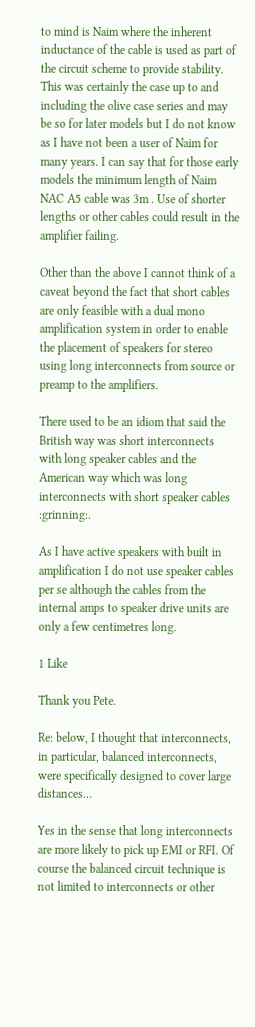to mind is Naim where the inherent inductance of the cable is used as part of the circuit scheme to provide stability. This was certainly the case up to and including the olive case series and may be so for later models but I do not know as I have not been a user of Naim for many years. I can say that for those early models the minimum length of Naim NAC A5 cable was 3m . Use of shorter lengths or other cables could result in the amplifier failing.

Other than the above I cannot think of a caveat beyond the fact that short cables are only feasible with a dual mono amplification system in order to enable the placement of speakers for stereo using long interconnects from source or preamp to the amplifiers.

There used to be an idiom that said the British way was short interconnects with long speaker cables and the American way which was long interconnects with short speaker cables :grinning:.

As I have active speakers with built in amplification I do not use speaker cables per se although the cables from the internal amps to speaker drive units are only a few centimetres long.

1 Like

Thank you Pete.

Re: below, I thought that interconnects, in particular, balanced interconnects, were specifically designed to cover large distances…

Yes in the sense that long interconnects are more likely to pick up EMI or RFI. Of course the balanced circuit technique is not limited to interconnects or other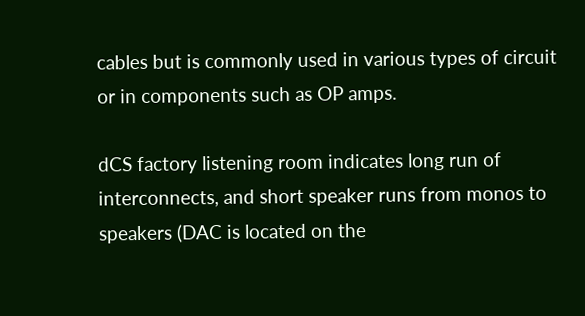cables but is commonly used in various types of circuit or in components such as OP amps.

dCS factory listening room indicates long run of interconnects, and short speaker runs from monos to speakers (DAC is located on the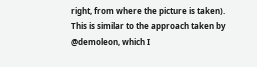right, from where the picture is taken). This is similar to the approach taken by @demoleon, which I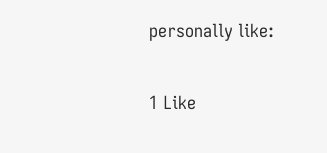personally like:

1 Like